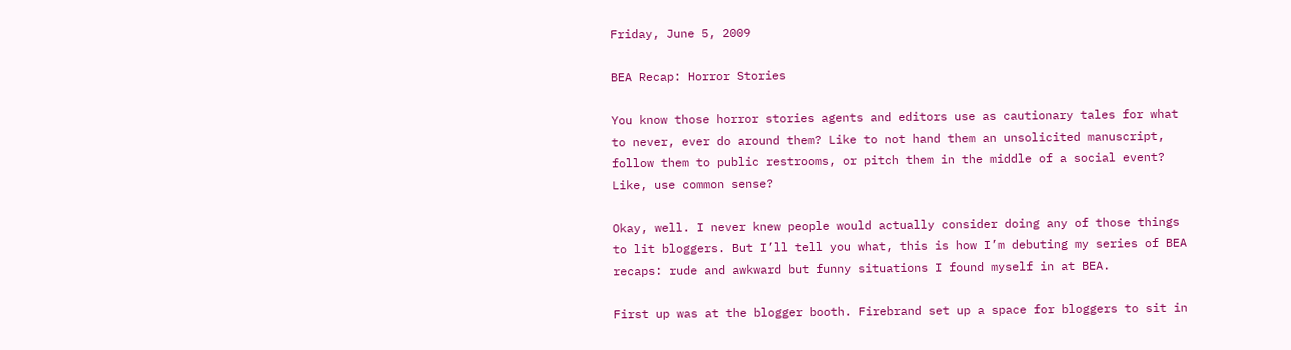Friday, June 5, 2009

BEA Recap: Horror Stories

You know those horror stories agents and editors use as cautionary tales for what to never, ever do around them? Like to not hand them an unsolicited manuscript, follow them to public restrooms, or pitch them in the middle of a social event? Like, use common sense?

Okay, well. I never knew people would actually consider doing any of those things to lit bloggers. But I’ll tell you what, this is how I’m debuting my series of BEA recaps: rude and awkward but funny situations I found myself in at BEA.

First up was at the blogger booth. Firebrand set up a space for bloggers to sit in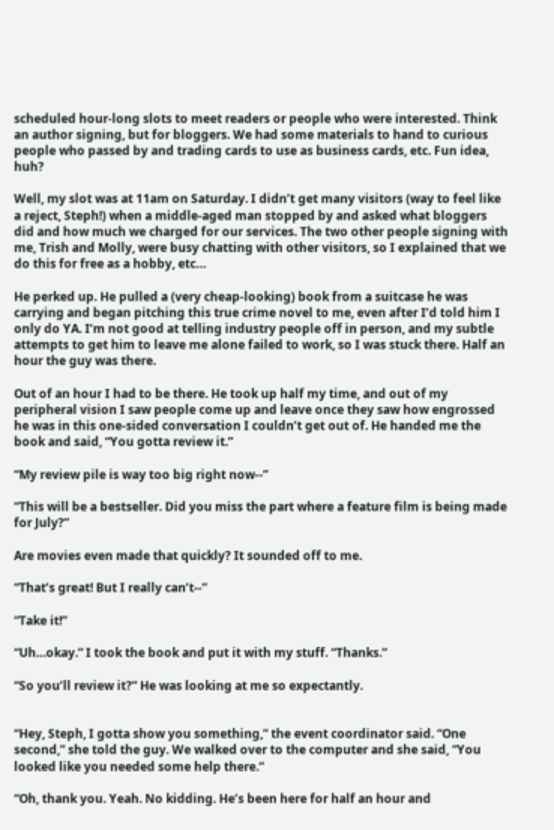scheduled hour-long slots to meet readers or people who were interested. Think an author signing, but for bloggers. We had some materials to hand to curious people who passed by and trading cards to use as business cards, etc. Fun idea, huh?

Well, my slot was at 11am on Saturday. I didn’t get many visitors (way to feel like a reject, Steph!) when a middle-aged man stopped by and asked what bloggers did and how much we charged for our services. The two other people signing with me, Trish and Molly, were busy chatting with other visitors, so I explained that we do this for free as a hobby, etc…

He perked up. He pulled a (very cheap-looking) book from a suitcase he was carrying and began pitching this true crime novel to me, even after I’d told him I only do YA. I’m not good at telling industry people off in person, and my subtle attempts to get him to leave me alone failed to work, so I was stuck there. Half an hour the guy was there.

Out of an hour I had to be there. He took up half my time, and out of my peripheral vision I saw people come up and leave once they saw how engrossed he was in this one-sided conversation I couldn’t get out of. He handed me the book and said, “You gotta review it.”

“My review pile is way too big right now--”

“This will be a bestseller. Did you miss the part where a feature film is being made for July?”

Are movies even made that quickly? It sounded off to me.

“That’s great! But I really can’t--”

“Take it!”

“Uh…okay.” I took the book and put it with my stuff. “Thanks.”

“So you’ll review it?” He was looking at me so expectantly.


“Hey, Steph, I gotta show you something,” the event coordinator said. “One second,” she told the guy. We walked over to the computer and she said, “You looked like you needed some help there.”

“Oh, thank you. Yeah. No kidding. He’s been here for half an hour and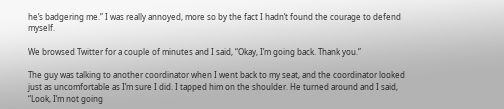he’s badgering me.” I was really annoyed, more so by the fact I hadn’t found the courage to defend myself.

We browsed Twitter for a couple of minutes and I said, “Okay, I’m going back. Thank you.”

The guy was talking to another coordinator when I went back to my seat, and the coordinator looked just as uncomfortable as I’m sure I did. I tapped him on the shoulder. He turned around and I said, “Look, I’m not going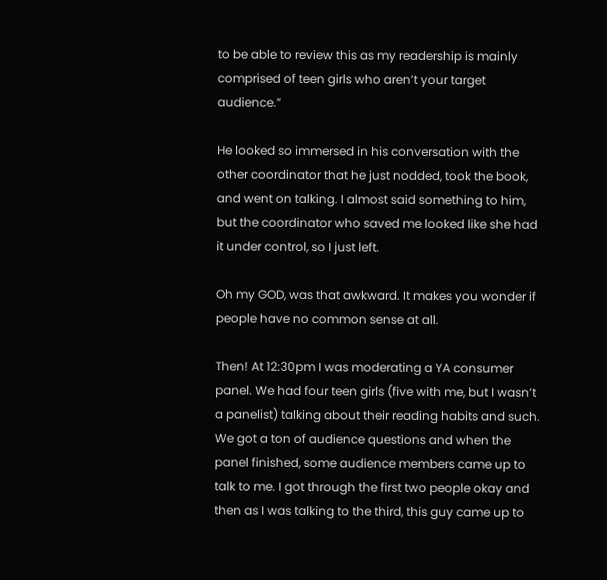to be able to review this as my readership is mainly comprised of teen girls who aren’t your target audience.”

He looked so immersed in his conversation with the other coordinator that he just nodded, took the book, and went on talking. I almost said something to him, but the coordinator who saved me looked like she had it under control, so I just left.

Oh my GOD, was that awkward. It makes you wonder if people have no common sense at all.

Then! At 12:30pm I was moderating a YA consumer panel. We had four teen girls (five with me, but I wasn’t a panelist) talking about their reading habits and such. We got a ton of audience questions and when the panel finished, some audience members came up to talk to me. I got through the first two people okay and then as I was talking to the third, this guy came up to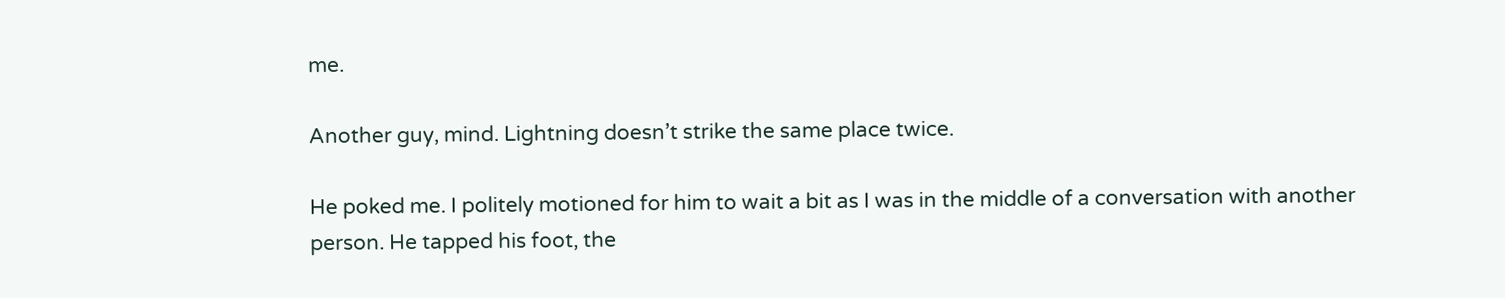me.

Another guy, mind. Lightning doesn’t strike the same place twice.

He poked me. I politely motioned for him to wait a bit as I was in the middle of a conversation with another person. He tapped his foot, the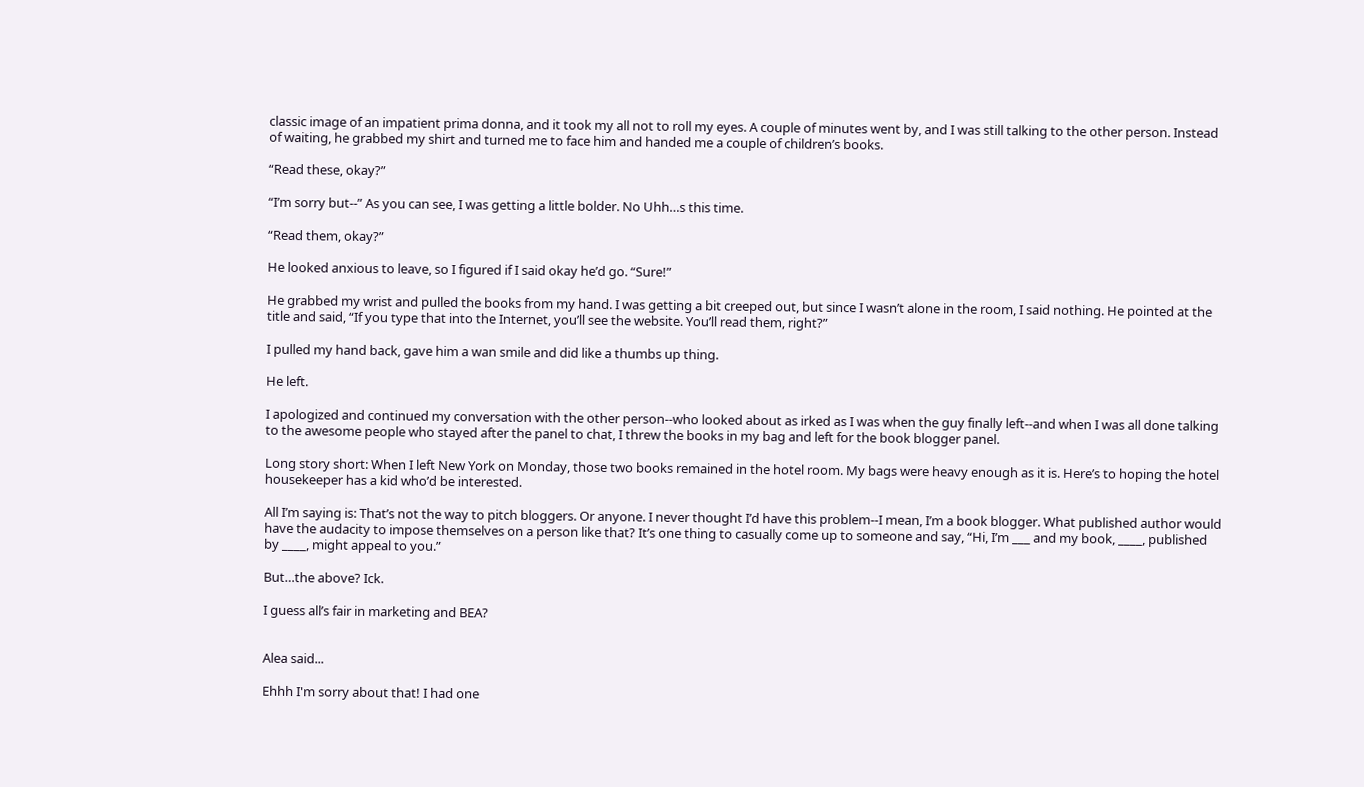classic image of an impatient prima donna, and it took my all not to roll my eyes. A couple of minutes went by, and I was still talking to the other person. Instead of waiting, he grabbed my shirt and turned me to face him and handed me a couple of children’s books.

“Read these, okay?”

“I’m sorry but--” As you can see, I was getting a little bolder. No Uhh…s this time.

“Read them, okay?”

He looked anxious to leave, so I figured if I said okay he’d go. “Sure!”

He grabbed my wrist and pulled the books from my hand. I was getting a bit creeped out, but since I wasn’t alone in the room, I said nothing. He pointed at the title and said, “If you type that into the Internet, you’ll see the website. You’ll read them, right?”

I pulled my hand back, gave him a wan smile and did like a thumbs up thing.

He left.

I apologized and continued my conversation with the other person--who looked about as irked as I was when the guy finally left--and when I was all done talking to the awesome people who stayed after the panel to chat, I threw the books in my bag and left for the book blogger panel.

Long story short: When I left New York on Monday, those two books remained in the hotel room. My bags were heavy enough as it is. Here’s to hoping the hotel housekeeper has a kid who’d be interested.

All I’m saying is: That’s not the way to pitch bloggers. Or anyone. I never thought I’d have this problem--I mean, I’m a book blogger. What published author would have the audacity to impose themselves on a person like that? It’s one thing to casually come up to someone and say, “Hi, I’m ___ and my book, ____, published by ____, might appeal to you.”

But…the above? Ick.

I guess all’s fair in marketing and BEA?


Alea said...

Ehhh I'm sorry about that! I had one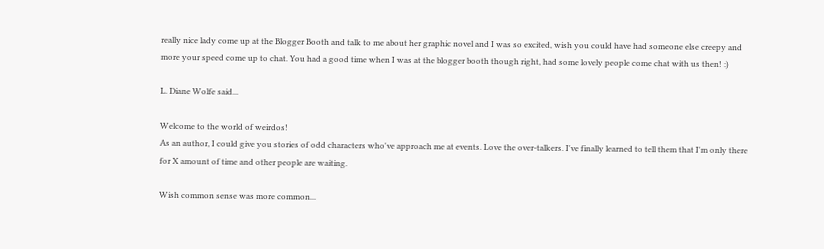really nice lady come up at the Blogger Booth and talk to me about her graphic novel and I was so excited, wish you could have had someone else creepy and more your speed come up to chat. You had a good time when I was at the blogger booth though right, had some lovely people come chat with us then! :)

L. Diane Wolfe said...

Welcome to the world of weirdos!
As an author, I could give you stories of odd characters who've approach me at events. Love the over-talkers. I've finally learned to tell them that I'm only there for X amount of time and other people are waiting.

Wish common sense was more common...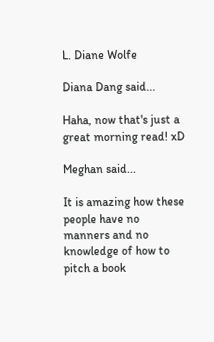L. Diane Wolfe

Diana Dang said...

Haha, now that's just a great morning read! xD

Meghan said...

It is amazing how these people have no manners and no knowledge of how to pitch a book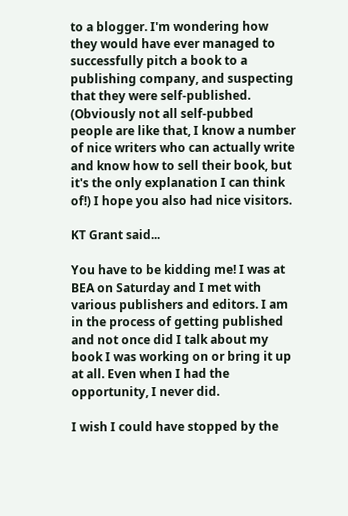to a blogger. I'm wondering how they would have ever managed to successfully pitch a book to a publishing company, and suspecting that they were self-published. (Obviously not all self-pubbed people are like that, I know a number of nice writers who can actually write and know how to sell their book, but it's the only explanation I can think of!) I hope you also had nice visitors.

KT Grant said...

You have to be kidding me! I was at BEA on Saturday and I met with various publishers and editors. I am in the process of getting published and not once did I talk about my book I was working on or bring it up at all. Even when I had the opportunity, I never did.

I wish I could have stopped by the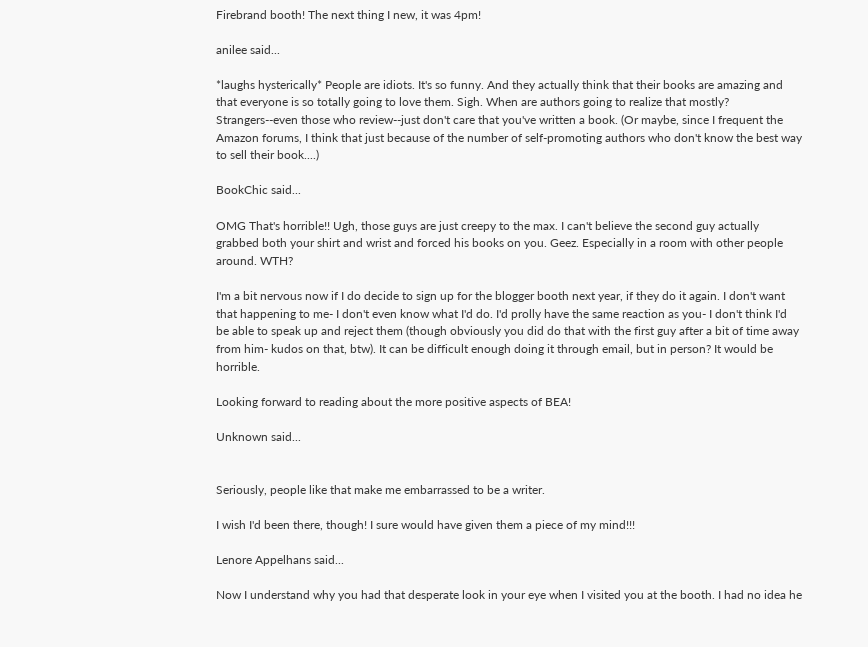Firebrand booth! The next thing I new, it was 4pm!

anilee said...

*laughs hysterically* People are idiots. It's so funny. And they actually think that their books are amazing and that everyone is so totally going to love them. Sigh. When are authors going to realize that mostly? Strangers--even those who review--just don't care that you've written a book. (Or maybe, since I frequent the Amazon forums, I think that just because of the number of self-promoting authors who don't know the best way to sell their book....)

BookChic said...

OMG That's horrible!! Ugh, those guys are just creepy to the max. I can't believe the second guy actually grabbed both your shirt and wrist and forced his books on you. Geez. Especially in a room with other people around. WTH?

I'm a bit nervous now if I do decide to sign up for the blogger booth next year, if they do it again. I don't want that happening to me- I don't even know what I'd do. I'd prolly have the same reaction as you- I don't think I'd be able to speak up and reject them (though obviously you did do that with the first guy after a bit of time away from him- kudos on that, btw). It can be difficult enough doing it through email, but in person? It would be horrible.

Looking forward to reading about the more positive aspects of BEA!

Unknown said...


Seriously, people like that make me embarrassed to be a writer.

I wish I'd been there, though! I sure would have given them a piece of my mind!!!

Lenore Appelhans said...

Now I understand why you had that desperate look in your eye when I visited you at the booth. I had no idea he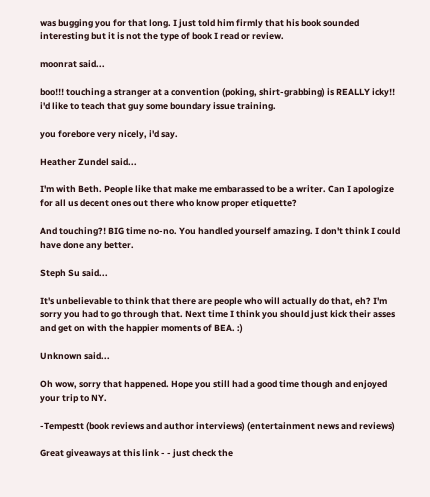was bugging you for that long. I just told him firmly that his book sounded interesting but it is not the type of book I read or review.

moonrat said...

boo!!! touching a stranger at a convention (poking, shirt-grabbing) is REALLY icky!! i'd like to teach that guy some boundary issue training.

you forebore very nicely, i'd say.

Heather Zundel said...

I'm with Beth. People like that make me embarassed to be a writer. Can I apologize for all us decent ones out there who know proper etiquette?

And touching?! BIG time no-no. You handled yourself amazing. I don't think I could have done any better.

Steph Su said...

It's unbelievable to think that there are people who will actually do that, eh? I'm sorry you had to go through that. Next time I think you should just kick their asses and get on with the happier moments of BEA. :)

Unknown said...

Oh wow, sorry that happened. Hope you still had a good time though and enjoyed your trip to NY.

-Tempestt (book reviews and author interviews) (entertainment news and reviews)

Great giveaways at this link - - just check the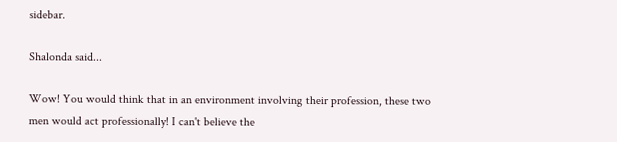sidebar.

Shalonda said...

Wow! You would think that in an environment involving their profession, these two men would act professionally! I can't believe the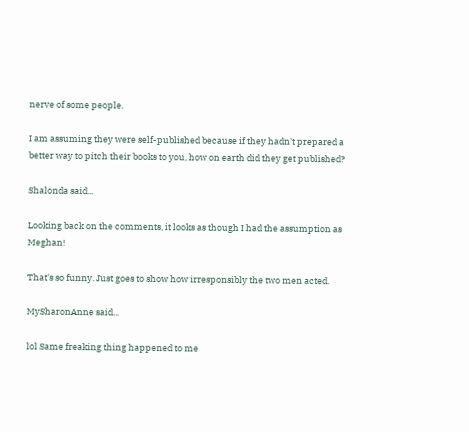nerve of some people.

I am assuming they were self-published because if they hadn't prepared a better way to pitch their books to you, how on earth did they get published?

Shalonda said...

Looking back on the comments, it looks as though I had the assumption as Meghan!

That's so funny. Just goes to show how irresponsibly the two men acted.

MySharonAnne said...

lol Same freaking thing happened to me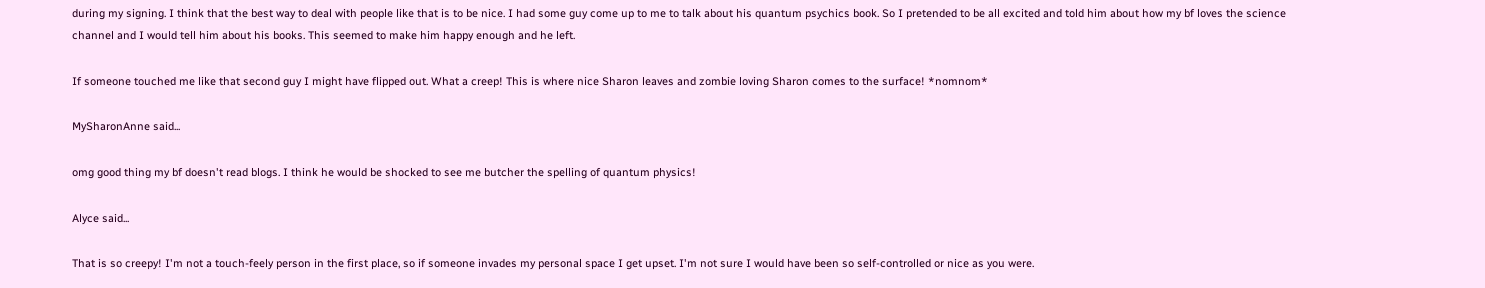during my signing. I think that the best way to deal with people like that is to be nice. I had some guy come up to me to talk about his quantum psychics book. So I pretended to be all excited and told him about how my bf loves the science channel and I would tell him about his books. This seemed to make him happy enough and he left.

If someone touched me like that second guy I might have flipped out. What a creep! This is where nice Sharon leaves and zombie loving Sharon comes to the surface! *nomnom*

MySharonAnne said...

omg good thing my bf doesn't read blogs. I think he would be shocked to see me butcher the spelling of quantum physics!

Alyce said...

That is so creepy! I'm not a touch-feely person in the first place, so if someone invades my personal space I get upset. I'm not sure I would have been so self-controlled or nice as you were.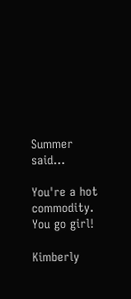Summer said...

You're a hot commodity. You go girl!

Kimberly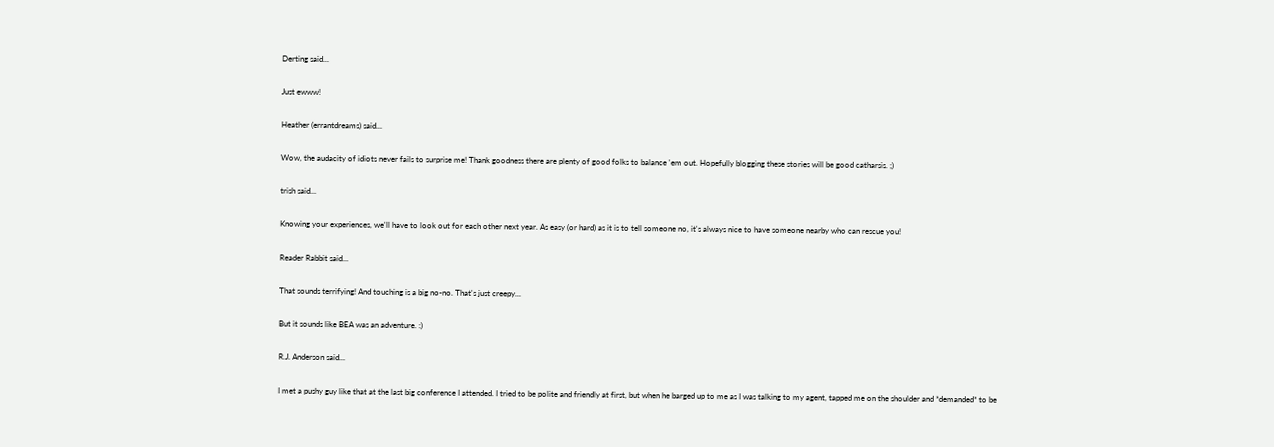Derting said...

Just ewww!

Heather (errantdreams) said...

Wow, the audacity of idiots never fails to surprise me! Thank goodness there are plenty of good folks to balance 'em out. Hopefully blogging these stories will be good catharsis. ;)

trish said...

Knowing your experiences, we'll have to look out for each other next year. As easy (or hard) as it is to tell someone no, it's always nice to have someone nearby who can rescue you!

Reader Rabbit said...

That sounds terrifying! And touching is a big no-no. That's just creepy...

But it sounds like BEA was an adventure. :)

R.J. Anderson said...

I met a pushy guy like that at the last big conference I attended. I tried to be polite and friendly at first, but when he barged up to me as I was talking to my agent, tapped me on the shoulder and *demanded* to be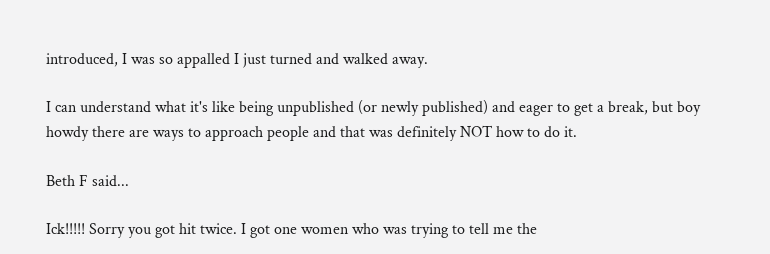introduced, I was so appalled I just turned and walked away.

I can understand what it's like being unpublished (or newly published) and eager to get a break, but boy howdy there are ways to approach people and that was definitely NOT how to do it.

Beth F said...

Ick!!!!! Sorry you got hit twice. I got one women who was trying to tell me the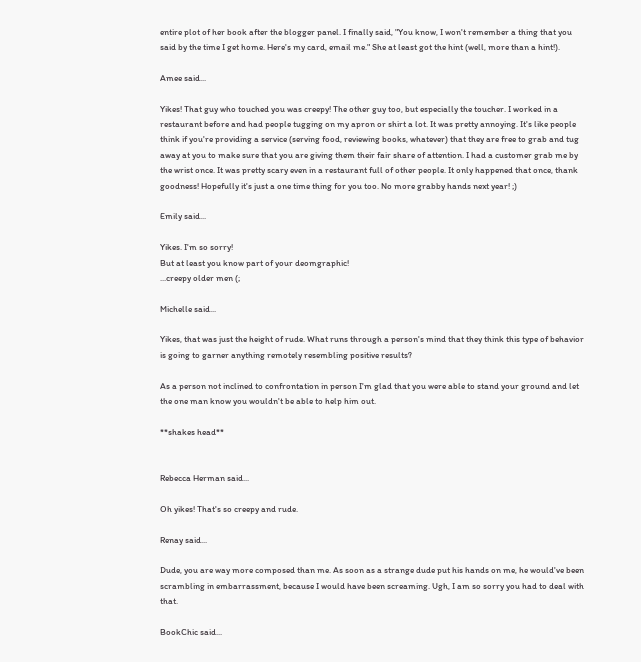entire plot of her book after the blogger panel. I finally said, "You know, I won't remember a thing that you said by the time I get home. Here's my card, email me." She at least got the hint (well, more than a hint!).

Amee said...

Yikes! That guy who touched you was creepy! The other guy too, but especially the toucher. I worked in a restaurant before and had people tugging on my apron or shirt a lot. It was pretty annoying. It's like people think if you're providing a service (serving food, reviewing books, whatever) that they are free to grab and tug away at you to make sure that you are giving them their fair share of attention. I had a customer grab me by the wrist once. It was pretty scary even in a restaurant full of other people. It only happened that once, thank goodness! Hopefully it's just a one time thing for you too. No more grabby hands next year! ;)

Emily said...

Yikes. I'm so sorry!
But at least you know part of your deomgraphic!
...creepy older men (;

Michelle said...

Yikes, that was just the height of rude. What runs through a person's mind that they think this type of behavior is going to garner anything remotely resembling positive results?

As a person not inclined to confrontation in person I'm glad that you were able to stand your ground and let the one man know you wouldn't be able to help him out.

**shakes head**


Rebecca Herman said...

Oh yikes! That's so creepy and rude.

Renay said...

Dude, you are way more composed than me. As soon as a strange dude put his hands on me, he would've been scrambling in embarrassment, because I would have been screaming. Ugh, I am so sorry you had to deal with that.

BookChic said...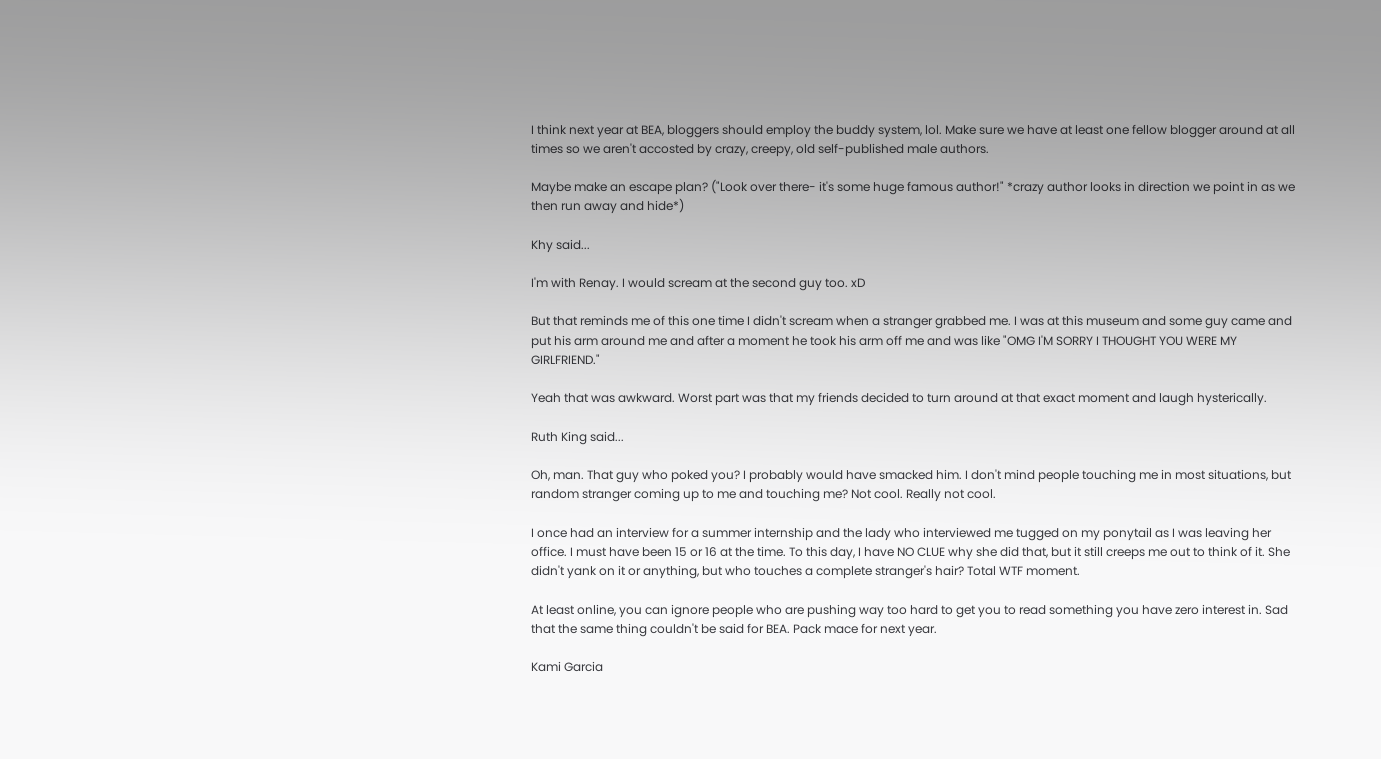I think next year at BEA, bloggers should employ the buddy system, lol. Make sure we have at least one fellow blogger around at all times so we aren't accosted by crazy, creepy, old self-published male authors.

Maybe make an escape plan? ("Look over there- it's some huge famous author!" *crazy author looks in direction we point in as we then run away and hide*)

Khy said...

I'm with Renay. I would scream at the second guy too. xD

But that reminds me of this one time I didn't scream when a stranger grabbed me. I was at this museum and some guy came and put his arm around me and after a moment he took his arm off me and was like "OMG I'M SORRY I THOUGHT YOU WERE MY GIRLFRIEND."

Yeah that was awkward. Worst part was that my friends decided to turn around at that exact moment and laugh hysterically.

Ruth King said...

Oh, man. That guy who poked you? I probably would have smacked him. I don't mind people touching me in most situations, but random stranger coming up to me and touching me? Not cool. Really not cool.

I once had an interview for a summer internship and the lady who interviewed me tugged on my ponytail as I was leaving her office. I must have been 15 or 16 at the time. To this day, I have NO CLUE why she did that, but it still creeps me out to think of it. She didn't yank on it or anything, but who touches a complete stranger's hair? Total WTF moment.

At least online, you can ignore people who are pushing way too hard to get you to read something you have zero interest in. Sad that the same thing couldn't be said for BEA. Pack mace for next year.

Kami Garcia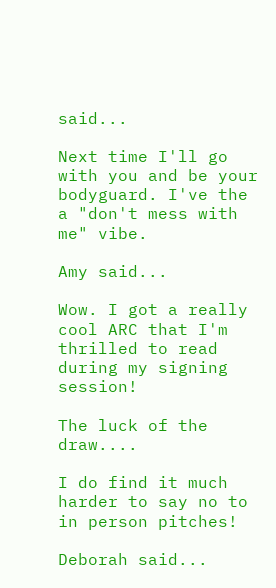said...

Next time I'll go with you and be your bodyguard. I've the a "don't mess with me" vibe.

Amy said...

Wow. I got a really cool ARC that I'm thrilled to read during my signing session!

The luck of the draw....

I do find it much harder to say no to in person pitches!

Deborah said...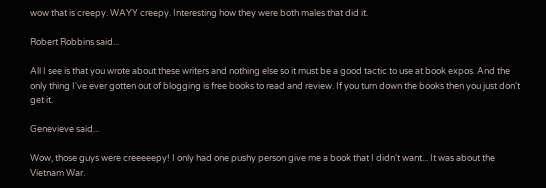wow that is creepy. WAYY creepy. Interesting how they were both males that did it.

Robert Robbins said...

All I see is that you wrote about these writers and nothing else so it must be a good tactic to use at book expos. And the only thing I've ever gotten out of blogging is free books to read and review. If you turn down the books then you just don't get it.

Genevieve said...

Wow, those guys were creeeeepy! I only had one pushy person give me a book that I didn't want... It was about the Vietnam War.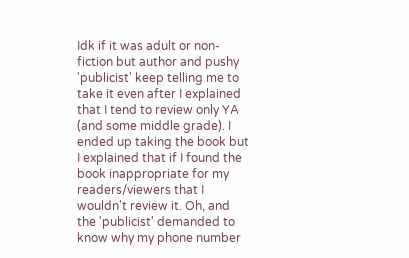Idk if it was adult or non-fiction but author and pushy 'publicist' keep telling me to take it even after I explained that I tend to review only YA (and some middle grade). I ended up taking the book but I explained that if I found the book inappropriate for my readers/viewers that I wouldn't review it. Oh, and the 'publicist' demanded to know why my phone number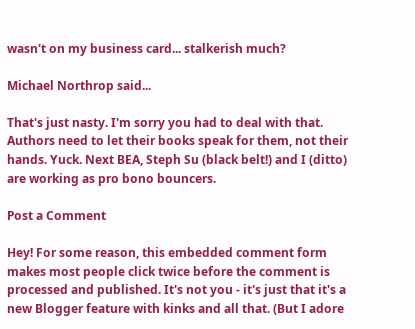wasn't on my business card... stalkerish much?

Michael Northrop said...

That's just nasty. I'm sorry you had to deal with that. Authors need to let their books speak for them, not their hands. Yuck. Next BEA, Steph Su (black belt!) and I (ditto) are working as pro bono bouncers.

Post a Comment

Hey! For some reason, this embedded comment form makes most people click twice before the comment is processed and published. It's not you - it's just that it's a new Blogger feature with kinks and all that. (But I adore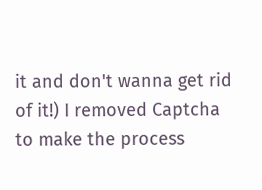it and don't wanna get rid of it!) I removed Captcha to make the process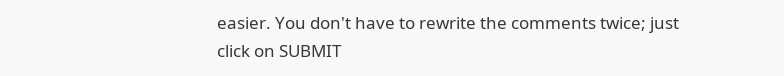easier. You don't have to rewrite the comments twice; just click on SUBMIT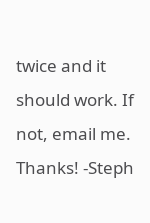twice and it should work. If not, email me. Thanks! -Steph